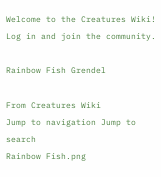Welcome to the Creatures Wiki! Log in and join the community.

Rainbow Fish Grendel

From Creatures Wiki
Jump to navigation Jump to search
Rainbow Fish.png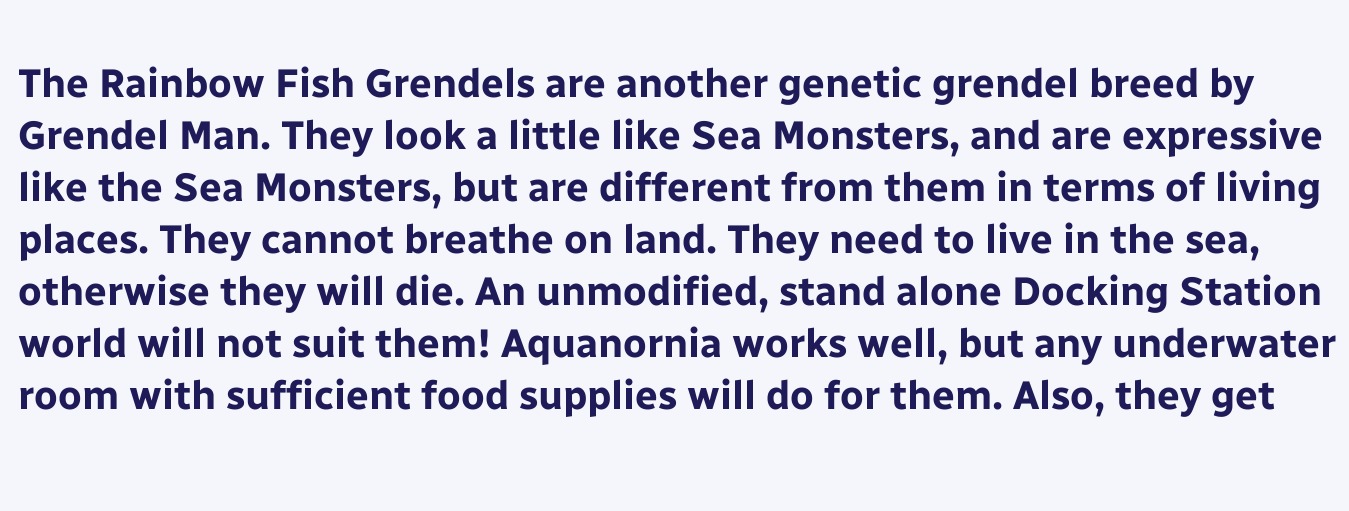The Rainbow Fish Grendels are another genetic grendel breed by Grendel Man. They look a little like Sea Monsters, and are expressive like the Sea Monsters, but are different from them in terms of living places. They cannot breathe on land. They need to live in the sea, otherwise they will die. An unmodified, stand alone Docking Station world will not suit them! Aquanornia works well, but any underwater room with sufficient food supplies will do for them. Also, they get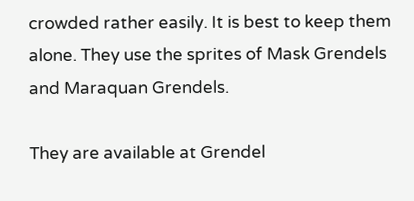crowded rather easily. It is best to keep them alone. They use the sprites of Mask Grendels and Maraquan Grendels.

They are available at Grendel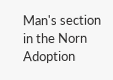Man's section in the Norn Adoption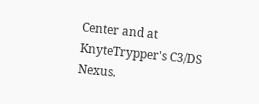Center and at KnyteTrypper's C3/DS Nexus.